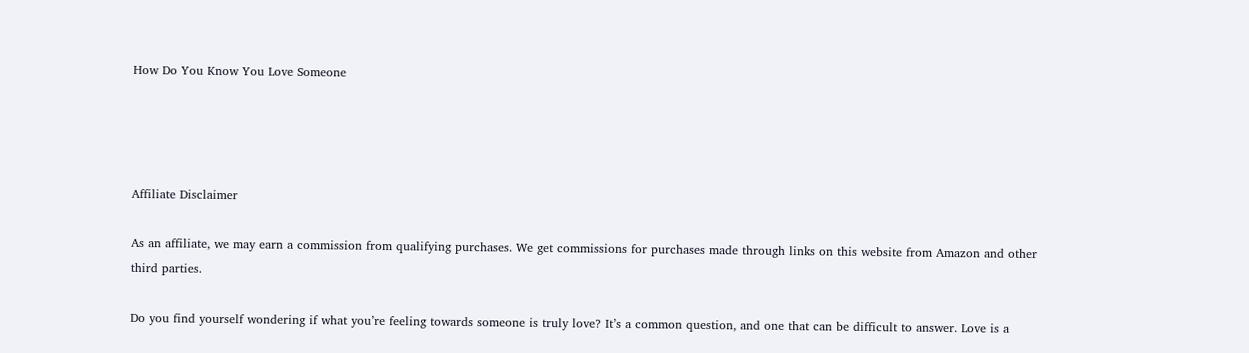How Do You Know You Love Someone




Affiliate Disclaimer

As an affiliate, we may earn a commission from qualifying purchases. We get commissions for purchases made through links on this website from Amazon and other third parties.

Do you find yourself wondering if what you’re feeling towards someone is truly love? It’s a common question, and one that can be difficult to answer. Love is a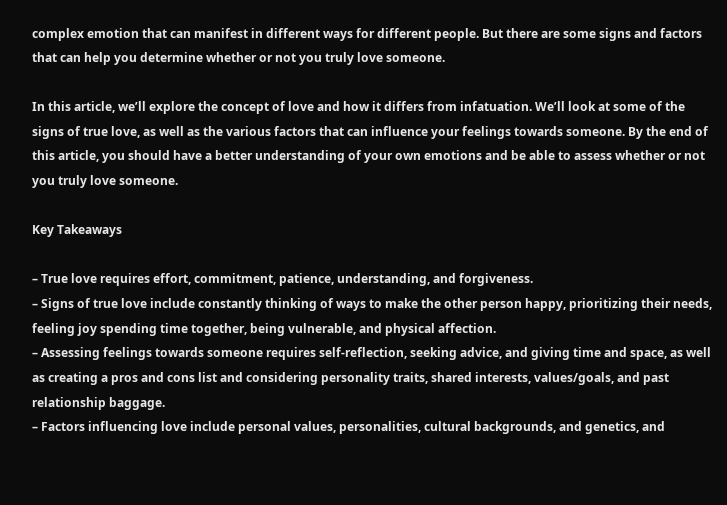complex emotion that can manifest in different ways for different people. But there are some signs and factors that can help you determine whether or not you truly love someone.

In this article, we’ll explore the concept of love and how it differs from infatuation. We’ll look at some of the signs of true love, as well as the various factors that can influence your feelings towards someone. By the end of this article, you should have a better understanding of your own emotions and be able to assess whether or not you truly love someone.

Key Takeaways

– True love requires effort, commitment, patience, understanding, and forgiveness.
– Signs of true love include constantly thinking of ways to make the other person happy, prioritizing their needs, feeling joy spending time together, being vulnerable, and physical affection.
– Assessing feelings towards someone requires self-reflection, seeking advice, and giving time and space, as well as creating a pros and cons list and considering personality traits, shared interests, values/goals, and past relationship baggage.
– Factors influencing love include personal values, personalities, cultural backgrounds, and genetics, and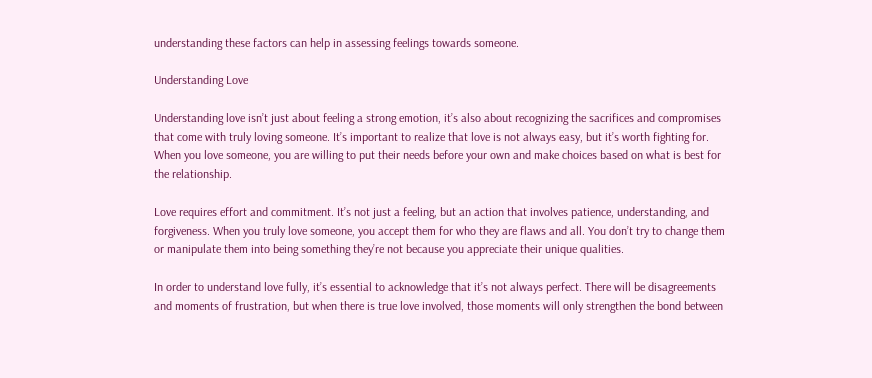understanding these factors can help in assessing feelings towards someone.

Understanding Love

Understanding love isn’t just about feeling a strong emotion, it’s also about recognizing the sacrifices and compromises that come with truly loving someone. It’s important to realize that love is not always easy, but it’s worth fighting for. When you love someone, you are willing to put their needs before your own and make choices based on what is best for the relationship.

Love requires effort and commitment. It’s not just a feeling, but an action that involves patience, understanding, and forgiveness. When you truly love someone, you accept them for who they are flaws and all. You don’t try to change them or manipulate them into being something they’re not because you appreciate their unique qualities.

In order to understand love fully, it’s essential to acknowledge that it’s not always perfect. There will be disagreements and moments of frustration, but when there is true love involved, those moments will only strengthen the bond between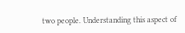two people. Understanding this aspect of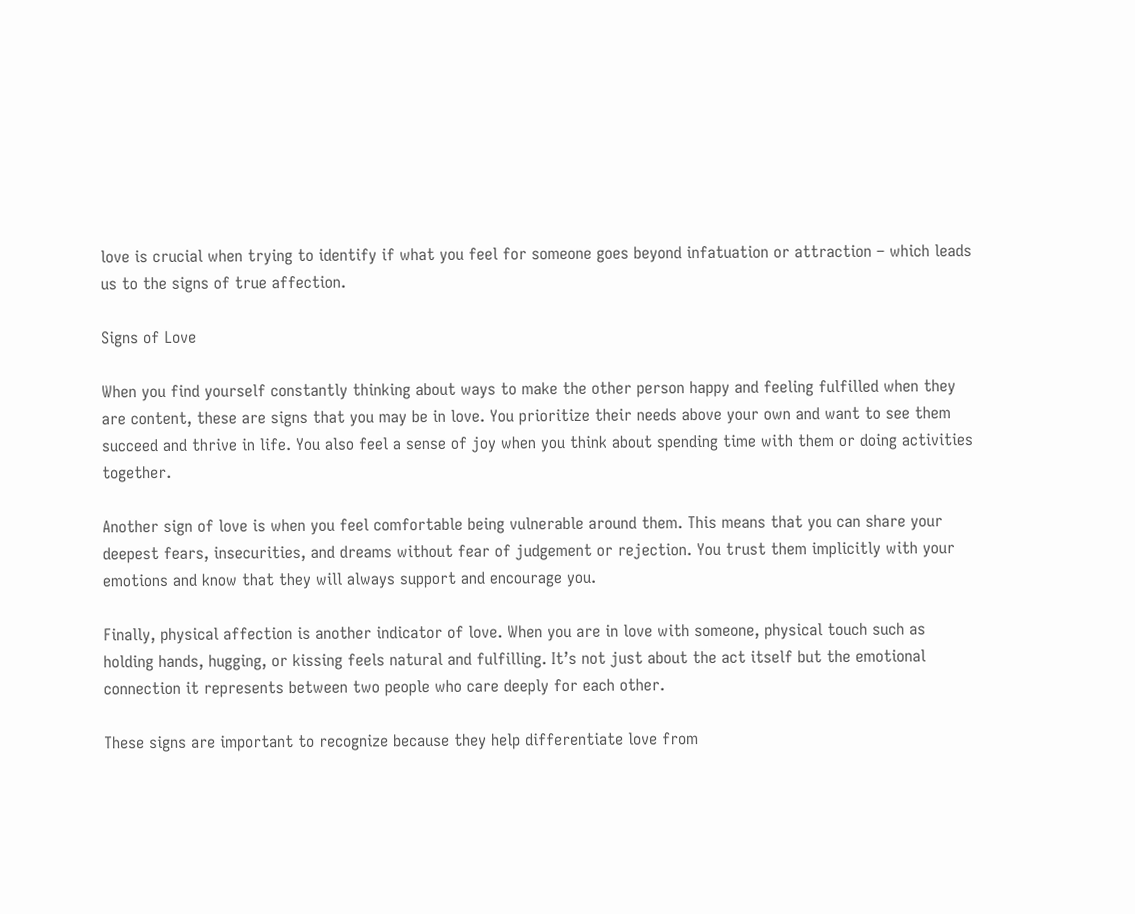love is crucial when trying to identify if what you feel for someone goes beyond infatuation or attraction – which leads us to the signs of true affection.

Signs of Love

When you find yourself constantly thinking about ways to make the other person happy and feeling fulfilled when they are content, these are signs that you may be in love. You prioritize their needs above your own and want to see them succeed and thrive in life. You also feel a sense of joy when you think about spending time with them or doing activities together.

Another sign of love is when you feel comfortable being vulnerable around them. This means that you can share your deepest fears, insecurities, and dreams without fear of judgement or rejection. You trust them implicitly with your emotions and know that they will always support and encourage you.

Finally, physical affection is another indicator of love. When you are in love with someone, physical touch such as holding hands, hugging, or kissing feels natural and fulfilling. It’s not just about the act itself but the emotional connection it represents between two people who care deeply for each other.

These signs are important to recognize because they help differentiate love from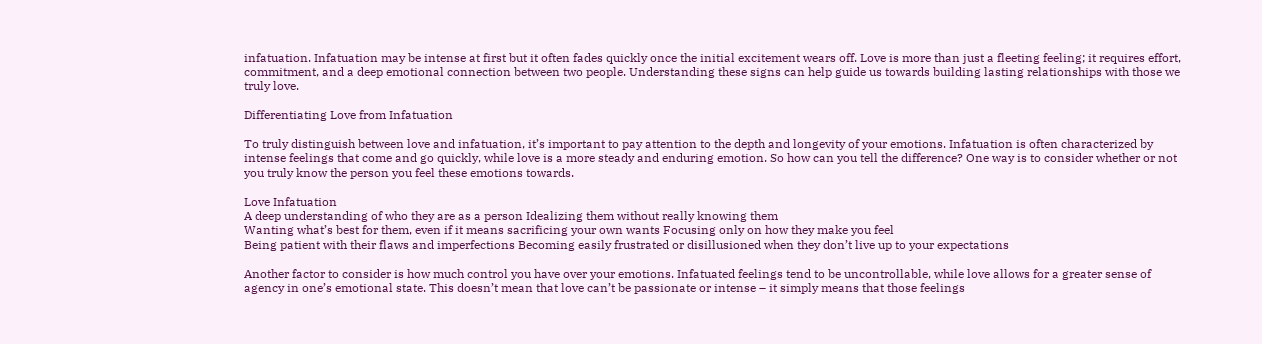infatuation. Infatuation may be intense at first but it often fades quickly once the initial excitement wears off. Love is more than just a fleeting feeling; it requires effort, commitment, and a deep emotional connection between two people. Understanding these signs can help guide us towards building lasting relationships with those we truly love.

Differentiating Love from Infatuation

To truly distinguish between love and infatuation, it’s important to pay attention to the depth and longevity of your emotions. Infatuation is often characterized by intense feelings that come and go quickly, while love is a more steady and enduring emotion. So how can you tell the difference? One way is to consider whether or not you truly know the person you feel these emotions towards.

Love Infatuation
A deep understanding of who they are as a person Idealizing them without really knowing them
Wanting what’s best for them, even if it means sacrificing your own wants Focusing only on how they make you feel
Being patient with their flaws and imperfections Becoming easily frustrated or disillusioned when they don’t live up to your expectations

Another factor to consider is how much control you have over your emotions. Infatuated feelings tend to be uncontrollable, while love allows for a greater sense of agency in one’s emotional state. This doesn’t mean that love can’t be passionate or intense – it simply means that those feelings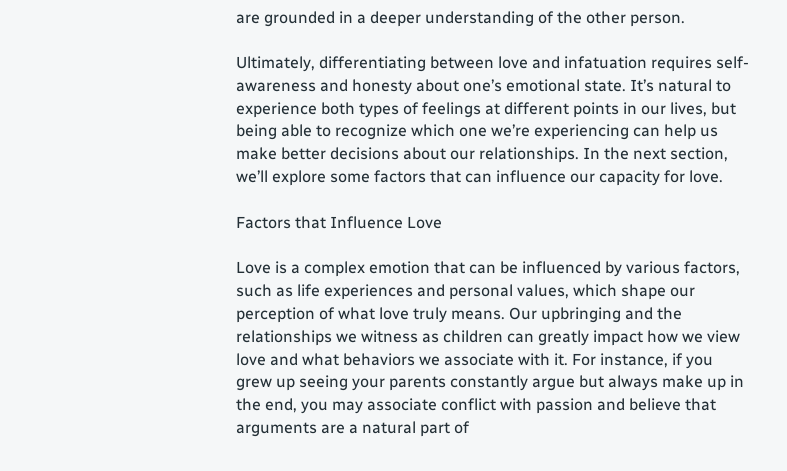are grounded in a deeper understanding of the other person.

Ultimately, differentiating between love and infatuation requires self-awareness and honesty about one’s emotional state. It’s natural to experience both types of feelings at different points in our lives, but being able to recognize which one we’re experiencing can help us make better decisions about our relationships. In the next section, we’ll explore some factors that can influence our capacity for love.

Factors that Influence Love

Love is a complex emotion that can be influenced by various factors, such as life experiences and personal values, which shape our perception of what love truly means. Our upbringing and the relationships we witness as children can greatly impact how we view love and what behaviors we associate with it. For instance, if you grew up seeing your parents constantly argue but always make up in the end, you may associate conflict with passion and believe that arguments are a natural part of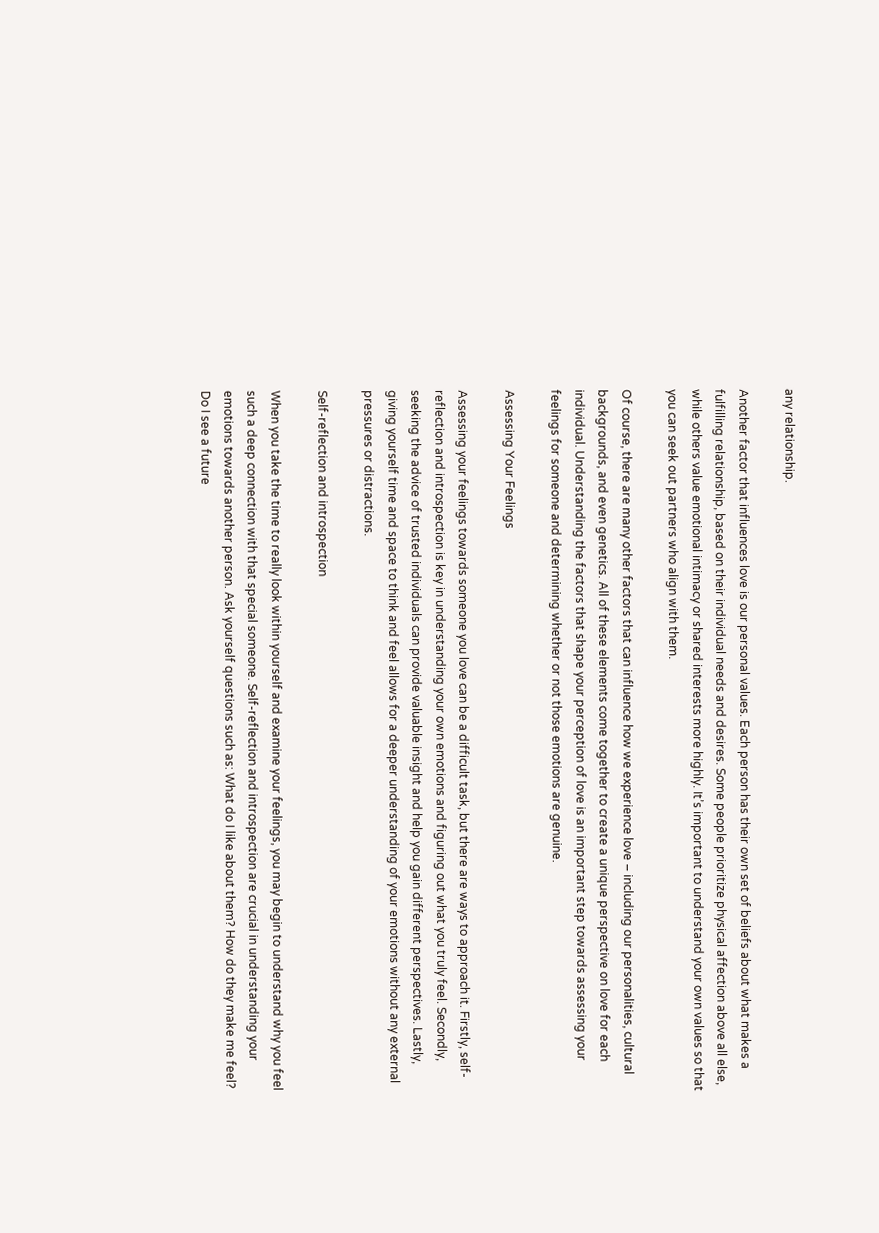any relationship.

Another factor that influences love is our personal values. Each person has their own set of beliefs about what makes a fulfilling relationship, based on their individual needs and desires. Some people prioritize physical affection above all else, while others value emotional intimacy or shared interests more highly. It’s important to understand your own values so that you can seek out partners who align with them.

Of course, there are many other factors that can influence how we experience love – including our personalities, cultural backgrounds, and even genetics. All of these elements come together to create a unique perspective on love for each individual. Understanding the factors that shape your perception of love is an important step towards assessing your feelings for someone and determining whether or not those emotions are genuine.

Assessing Your Feelings

Assessing your feelings towards someone you love can be a difficult task, but there are ways to approach it. Firstly, self-reflection and introspection is key in understanding your own emotions and figuring out what you truly feel. Secondly, seeking the advice of trusted individuals can provide valuable insight and help you gain different perspectives. Lastly, giving yourself time and space to think and feel allows for a deeper understanding of your emotions without any external pressures or distractions.

Self-reflection and introspection

When you take the time to really look within yourself and examine your feelings, you may begin to understand why you feel such a deep connection with that special someone. Self-reflection and introspection are crucial in understanding your emotions towards another person. Ask yourself questions such as: What do I like about them? How do they make me feel? Do I see a future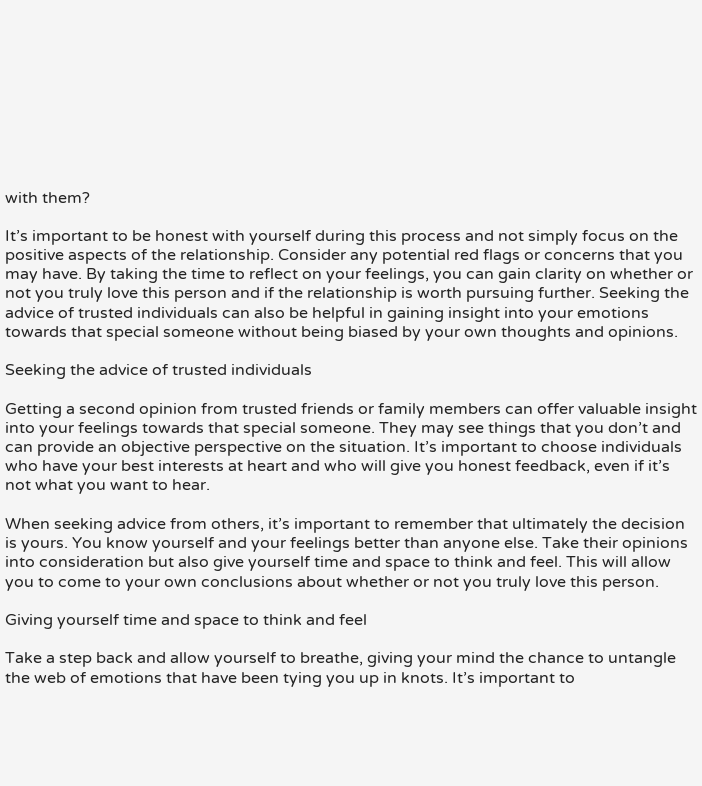with them?

It’s important to be honest with yourself during this process and not simply focus on the positive aspects of the relationship. Consider any potential red flags or concerns that you may have. By taking the time to reflect on your feelings, you can gain clarity on whether or not you truly love this person and if the relationship is worth pursuing further. Seeking the advice of trusted individuals can also be helpful in gaining insight into your emotions towards that special someone without being biased by your own thoughts and opinions.

Seeking the advice of trusted individuals

Getting a second opinion from trusted friends or family members can offer valuable insight into your feelings towards that special someone. They may see things that you don’t and can provide an objective perspective on the situation. It’s important to choose individuals who have your best interests at heart and who will give you honest feedback, even if it’s not what you want to hear.

When seeking advice from others, it’s important to remember that ultimately the decision is yours. You know yourself and your feelings better than anyone else. Take their opinions into consideration but also give yourself time and space to think and feel. This will allow you to come to your own conclusions about whether or not you truly love this person.

Giving yourself time and space to think and feel

Take a step back and allow yourself to breathe, giving your mind the chance to untangle the web of emotions that have been tying you up in knots. It’s important to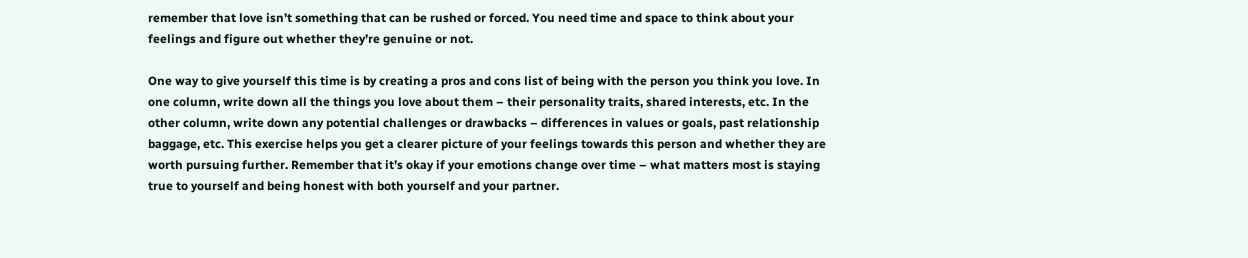remember that love isn’t something that can be rushed or forced. You need time and space to think about your feelings and figure out whether they’re genuine or not.

One way to give yourself this time is by creating a pros and cons list of being with the person you think you love. In one column, write down all the things you love about them – their personality traits, shared interests, etc. In the other column, write down any potential challenges or drawbacks – differences in values or goals, past relationship baggage, etc. This exercise helps you get a clearer picture of your feelings towards this person and whether they are worth pursuing further. Remember that it’s okay if your emotions change over time – what matters most is staying true to yourself and being honest with both yourself and your partner.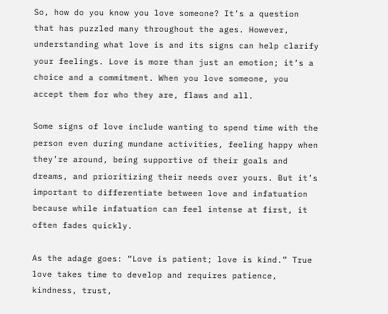So, how do you know you love someone? It’s a question that has puzzled many throughout the ages. However, understanding what love is and its signs can help clarify your feelings. Love is more than just an emotion; it’s a choice and a commitment. When you love someone, you accept them for who they are, flaws and all.

Some signs of love include wanting to spend time with the person even during mundane activities, feeling happy when they’re around, being supportive of their goals and dreams, and prioritizing their needs over yours. But it’s important to differentiate between love and infatuation because while infatuation can feel intense at first, it often fades quickly.

As the adage goes: “Love is patient; love is kind.” True love takes time to develop and requires patience, kindness, trust,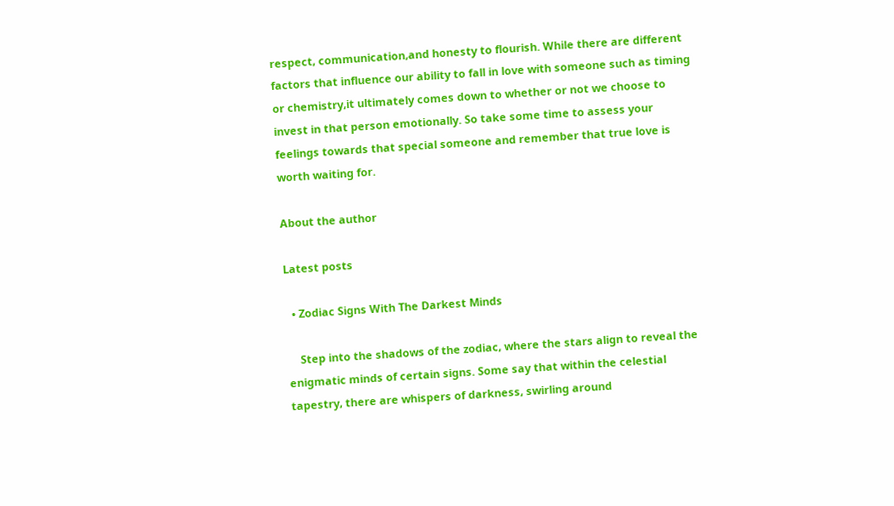respect, communication,and honesty to flourish. While there are different factors that influence our ability to fall in love with someone such as timing or chemistry,it ultimately comes down to whether or not we choose to invest in that person emotionally. So take some time to assess your feelings towards that special someone and remember that true love is worth waiting for.

About the author

Latest posts

  • Zodiac Signs With The Darkest Minds

    Step into the shadows of the zodiac, where the stars align to reveal the enigmatic minds of certain signs. Some say that within the celestial tapestry, there are whispers of darkness, swirling around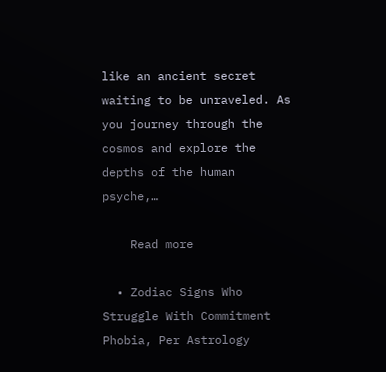like an ancient secret waiting to be unraveled. As you journey through the cosmos and explore the depths of the human psyche,…

    Read more

  • Zodiac Signs Who Struggle With Commitment Phobia, Per Astrology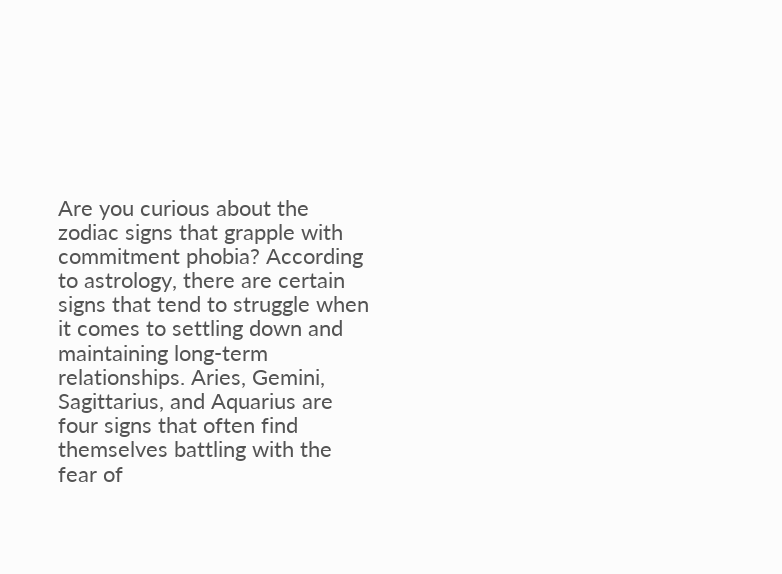Are you curious about the zodiac signs that grapple with commitment phobia? According to astrology, there are certain signs that tend to struggle when it comes to settling down and maintaining long-term relationships. Aries, Gemini, Sagittarius, and Aquarius are four signs that often find themselves battling with the fear of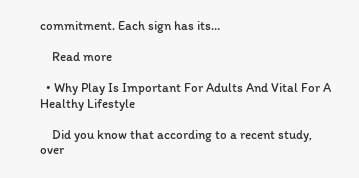commitment. Each sign has its…

    Read more

  • Why Play Is Important For Adults And Vital For A Healthy Lifestyle

    Did you know that according to a recent study, over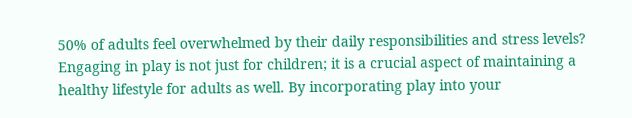50% of adults feel overwhelmed by their daily responsibilities and stress levels? Engaging in play is not just for children; it is a crucial aspect of maintaining a healthy lifestyle for adults as well. By incorporating play into your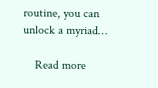routine, you can unlock a myriad…

    Read more